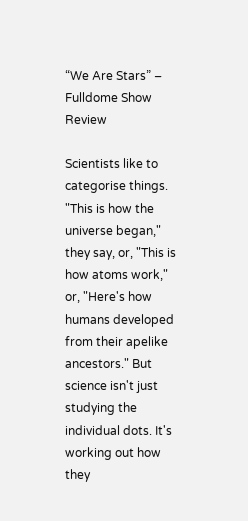“We Are Stars” – Fulldome Show Review

Scientists like to categorise things. "This is how the universe began," they say, or, "This is how atoms work," or, "Here's how humans developed from their apelike ancestors." But science isn't just studying the individual dots. It's working out how they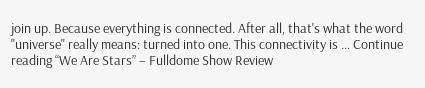join up. Because everything is connected. After all, that's what the word "universe" really means: turned into one. This connectivity is … Continue reading “We Are Stars” – Fulldome Show Review